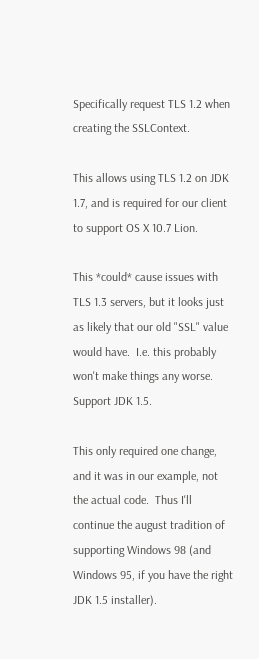Specifically request TLS 1.2 when creating the SSLContext.

This allows using TLS 1.2 on JDK 1.7, and is required for our client to support OS X 10.7 Lion.

This *could* cause issues with TLS 1.3 servers, but it looks just as likely that our old "SSL" value would have.  I.e. this probably won't make things any worse.
Support JDK 1.5.

This only required one change, and it was in our example, not the actual code.  Thus I'll continue the august tradition of supporting Windows 98 (and Windows 95, if you have the right JDK 1.5 installer).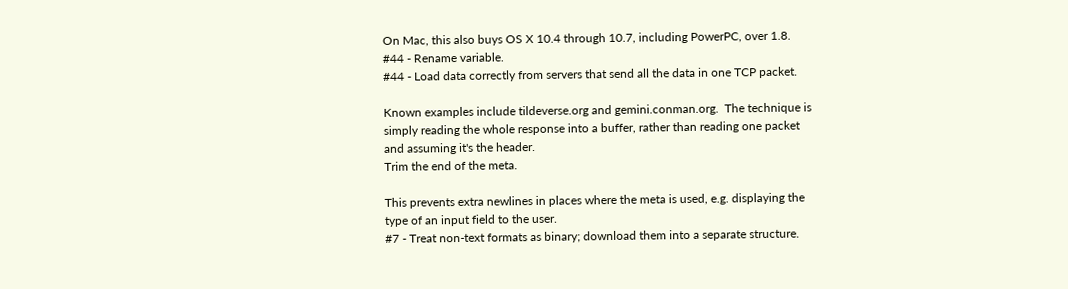On Mac, this also buys OS X 10.4 through 10.7, including PowerPC, over 1.8.
#44 - Rename variable.
#44 - Load data correctly from servers that send all the data in one TCP packet.

Known examples include tildeverse.org and gemini.conman.org.  The technique is simply reading the whole response into a buffer, rather than reading one packet and assuming it's the header.
Trim the end of the meta.

This prevents extra newlines in places where the meta is used, e.g. displaying the type of an input field to the user.
#7 - Treat non-text formats as binary; download them into a separate structure.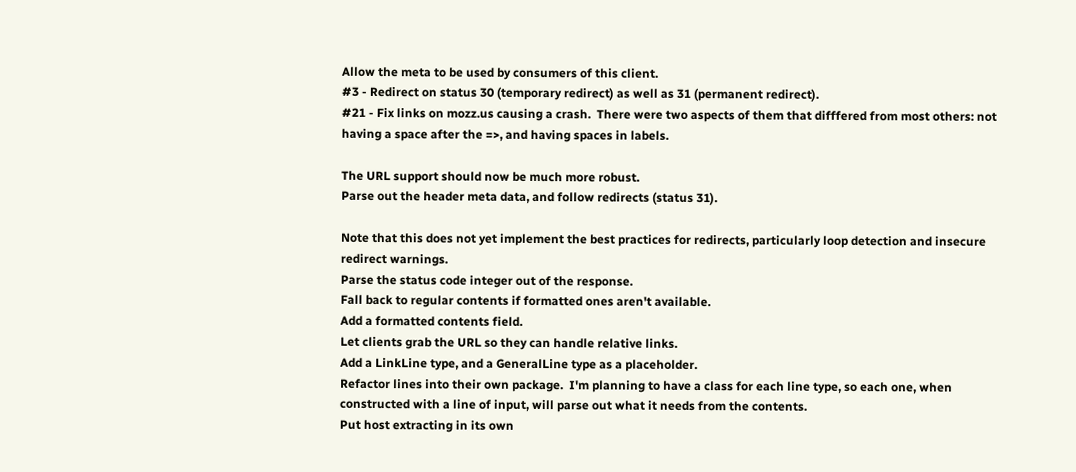Allow the meta to be used by consumers of this client.
#3 - Redirect on status 30 (temporary redirect) as well as 31 (permanent redirect).
#21 - Fix links on mozz.us causing a crash.  There were two aspects of them that difffered from most others: not having a space after the =>, and having spaces in labels.

The URL support should now be much more robust.
Parse out the header meta data, and follow redirects (status 31).

Note that this does not yet implement the best practices for redirects, particularly loop detection and insecure redirect warnings.
Parse the status code integer out of the response.
Fall back to regular contents if formatted ones aren't available.
Add a formatted contents field.
Let clients grab the URL so they can handle relative links.
Add a LinkLine type, and a GeneralLine type as a placeholder.
Refactor lines into their own package.  I'm planning to have a class for each line type, so each one, when constructed with a line of input, will parse out what it needs from the contents.
Put host extracting in its own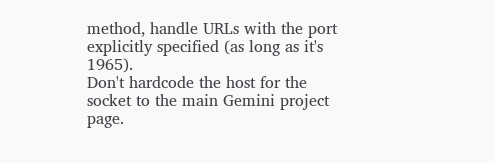method, handle URLs with the port explicitly specified (as long as it's 1965).
Don't hardcode the host for the socket to the main Gemini project page.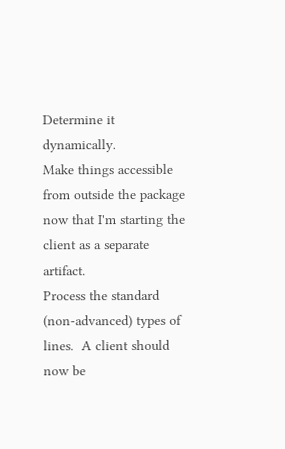Determine it dynamically.
Make things accessible from outside the package now that I'm starting the client as a separate artifact.
Process the standard (non-advanced) types of lines.  A client should now be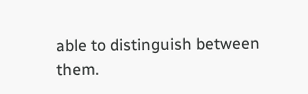able to distinguish between them.